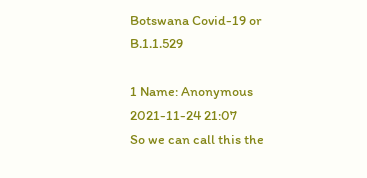Botswana Covid-19 or B.1.1.529

1 Name: Anonymous 2021-11-24 21:07
So we can call this the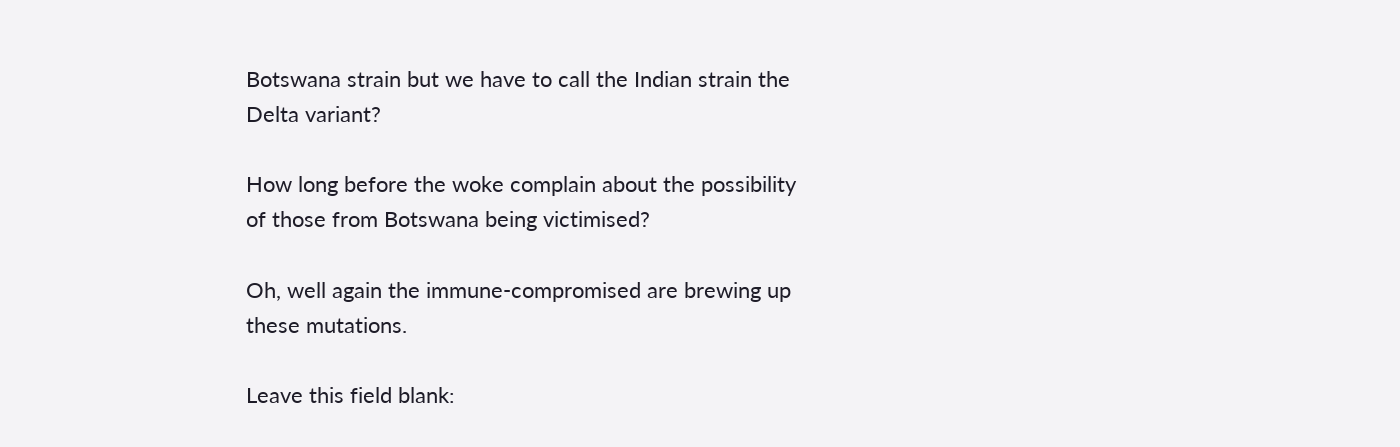Botswana strain but we have to call the Indian strain the Delta variant?

How long before the woke complain about the possibility of those from Botswana being victimised?

Oh, well again the immune-compromised are brewing up these mutations.

Leave this field blank: